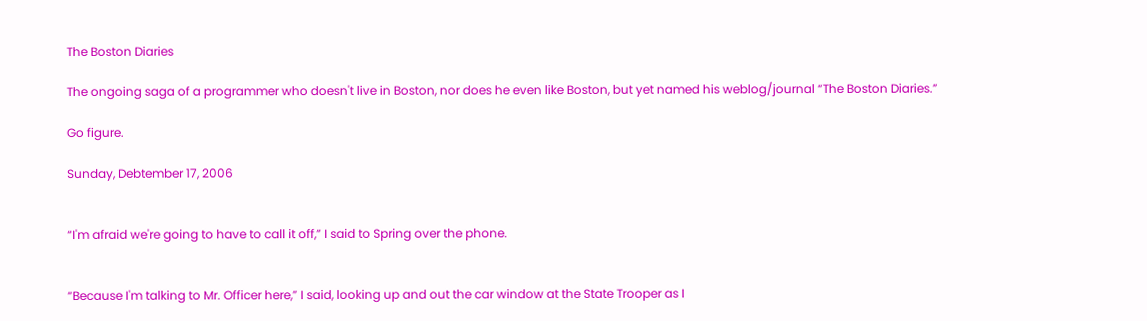The Boston Diaries

The ongoing saga of a programmer who doesn't live in Boston, nor does he even like Boston, but yet named his weblog/journal “The Boston Diaries.”

Go figure.

Sunday, Debtember 17, 2006


“I'm afraid we're going to have to call it off,” I said to Spring over the phone.


“Because I'm talking to Mr. Officer here,” I said, looking up and out the car window at the State Trooper as I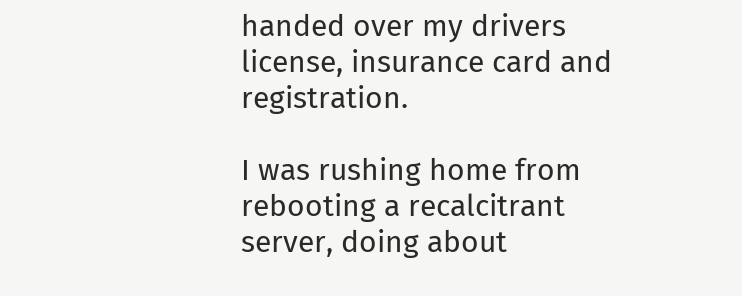handed over my drivers license, insurance card and registration.

I was rushing home from rebooting a recalcitrant server, doing about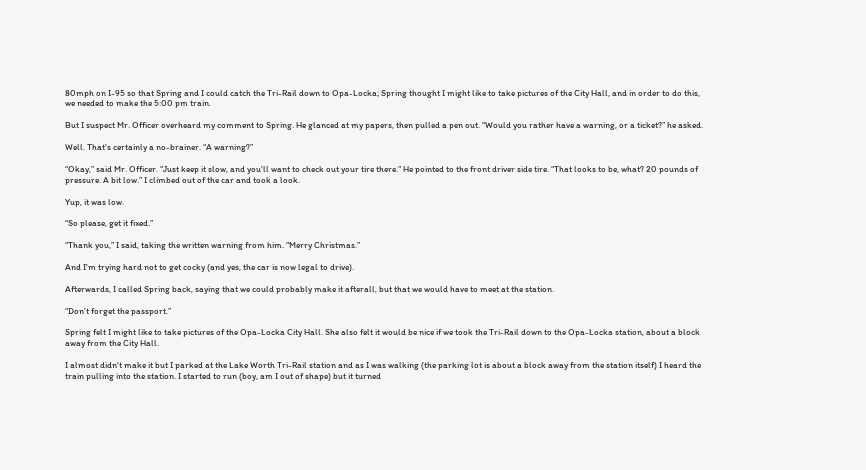80mph on I-95 so that Spring and I could catch the Tri-Rail down to Opa-Locka; Spring thought I might like to take pictures of the City Hall, and in order to do this, we needed to make the 5:00 pm train.

But I suspect Mr. Officer overheard my comment to Spring. He glanced at my papers, then pulled a pen out. “Would you rather have a warning, or a ticket?” he asked.

Well. That's certainly a no-brainer. “A warning?”

“Okay,” said Mr. Officer. “Just keep it slow, and you'll want to check out your tire there.” He pointed to the front driver side tire. “That looks to be, what? 20 pounds of pressure. A bit low.” I climbed out of the car and took a look.

Yup, it was low.

“So please, get it fixed.”

“Thank you,” I said, taking the written warning from him. “Merry Christmas.”

And I'm trying hard not to get cocky (and yes, the car is now legal to drive).

Afterwards, I called Spring back, saying that we could probably make it afterall, but that we would have to meet at the station.

“Don't forget the passport.”

Spring felt I might like to take pictures of the Opa-Locka City Hall. She also felt it would be nice if we took the Tri-Rail down to the Opa-Locka station, about a block away from the City Hall.

I almost didn't make it but I parked at the Lake Worth Tri-Rail station and as I was walking (the parking lot is about a block away from the station itself) I heard the train pulling into the station. I started to run (boy, am I out of shape) but it turned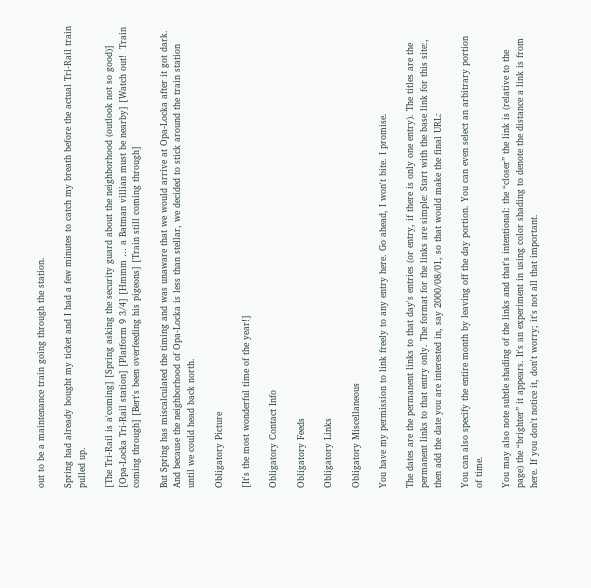out to be a maintenance train going through the station.

Spring had already bought my ticket and I had a few minutes to catch my breath before the actual Tri-Rail train pulled up.

[The Tri-Rail is a'coming] [Spring asking the security guard about the neighborhood (outlook not so good)] [Opa-Locka Tri-Rail station] [Platform 9 3/4] [Hmmm … a Batman villian must be nearby] [Watch out!  Train coming through] [Bert's been overfeeding his pigeons] [Train still coming through]

But Spring has miscalculated the timing and was unaware that we would arrive at Opa-Locka after it got dark. And because the neighborhood of Opa-Locka is less than stellar, we decided to stick around the train station until we could head back north.

Obligatory Picture

[It's the most wonderful time of the year!]

Obligatory Contact Info

Obligatory Feeds

Obligatory Links

Obligatory Miscellaneous

You have my permission to link freely to any entry here. Go ahead, I won't bite. I promise.

The dates are the permanent links to that day's entries (or entry, if there is only one entry). The titles are the permanent links to that entry only. The format for the links are simple: Start with the base link for this site:, then add the date you are interested in, say 2000/08/01, so that would make the final URL:

You can also specify the entire month by leaving off the day portion. You can even select an arbitrary portion of time.

You may also note subtle shading of the links and that's intentional: the “closer” the link is (relative to the page) the “brighter” it appears. It's an experiment in using color shading to denote the distance a link is from here. If you don't notice it, don't worry; it's not all that important.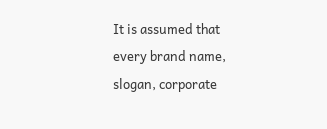It is assumed that every brand name, slogan, corporate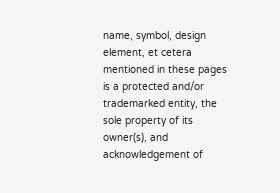name, symbol, design element, et cetera mentioned in these pages is a protected and/or trademarked entity, the sole property of its owner(s), and acknowledgement of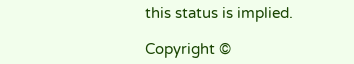this status is implied.

Copyright ©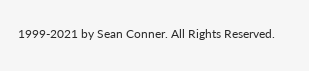1999-2021 by Sean Conner. All Rights Reserved.